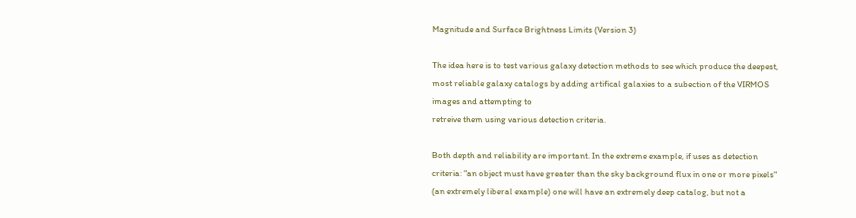Magnitude and Surface Brightness Limits (Version 3)

The idea here is to test various galaxy detection methods to see which produce the deepest, most reliable galaxy catalogs by adding artifical galaxies to a subection of the VIRMOS images and attempting to
retreive them using various detection criteria.

Both depth and reliability are important. In the extreme example, if uses as detection criteria: "an object must have greater than the sky background flux in one or more pixels" (an extremely liberal example) one will have an extremely deep catalog, but not a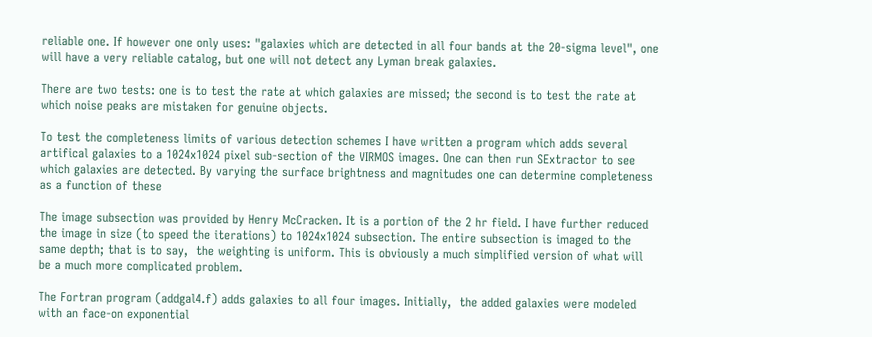reliable one. If however one only uses: "galaxies which are detected in all four bands at the 20-sigma level", one will have a very reliable catalog, but one will not detect any Lyman break galaxies.

There are two tests: one is to test the rate at which galaxies are missed; the second is to test the rate at which noise peaks are mistaken for genuine objects.

To test the completeness limits of various detection schemes I have written a program which adds several artifical galaxies to a 1024x1024 pixel sub-section of the VIRMOS images. One can then run SExtractor to see which galaxies are detected. By varying the surface brightness and magnitudes one can determine completeness as a function of these

The image subsection was provided by Henry McCracken. It is a portion of the 2 hr field. I have further reduced the image in size (to speed the iterations) to 1024x1024 subsection. The entire subsection is imaged to the same depth; that is to say,  the weighting is uniform. This is obviously a much simplified version of what will be a much more complicated problem.

The Fortran program (addgal4.f) adds galaxies to all four images. Initially,  the added galaxies were modeled with an face-on exponential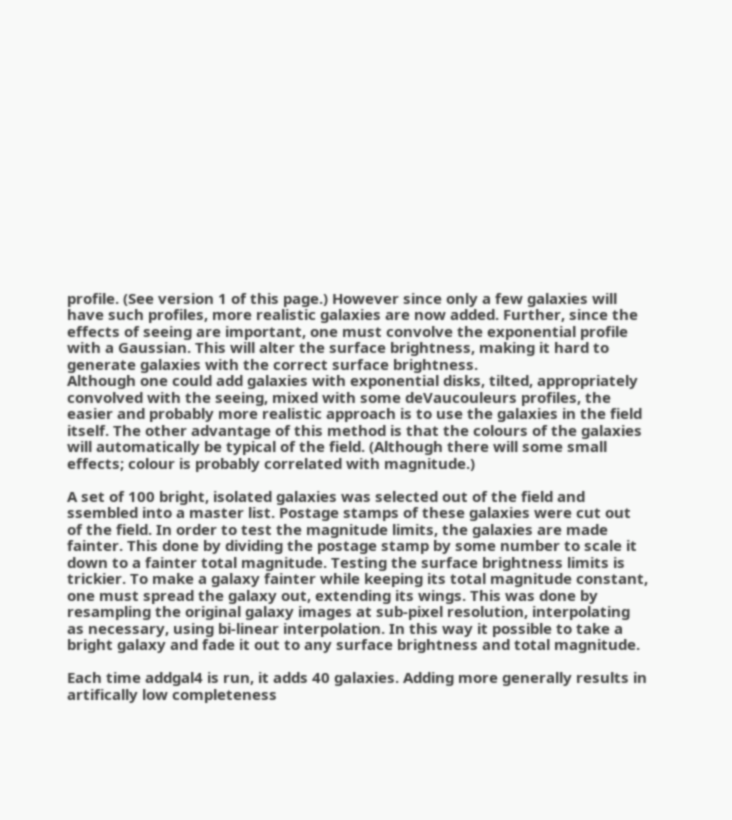profile. (See version 1 of this page.) However since only a few galaxies will have such profiles, more realistic galaxies are now added. Further, since the effects of seeing are important, one must convolve the exponential profile with a Gaussian. This will alter the surface brightness, making it hard to generate galaxies with the correct surface brightness.
Although one could add galaxies with exponential disks, tilted, appropriately convolved with the seeing, mixed with some deVaucouleurs profiles, the easier and probably more realistic approach is to use the galaxies in the field itself. The other advantage of this method is that the colours of the galaxies will automatically be typical of the field. (Although there will some small effects; colour is probably correlated with magnitude.)

A set of 100 bright, isolated galaxies was selected out of the field and ssembled into a master list. Postage stamps of these galaxies were cut out of the field. In order to test the magnitude limits, the galaxies are made fainter. This done by dividing the postage stamp by some number to scale it down to a fainter total magnitude. Testing the surface brightness limits is trickier. To make a galaxy fainter while keeping its total magnitude constant, one must spread the galaxy out, extending its wings. This was done by resampling the original galaxy images at sub-pixel resolution, interpolating as necessary, using bi-linear interpolation. In this way it possible to take a bright galaxy and fade it out to any surface brightness and total magnitude.

Each time addgal4 is run, it adds 40 galaxies. Adding more generally results in artifically low completeness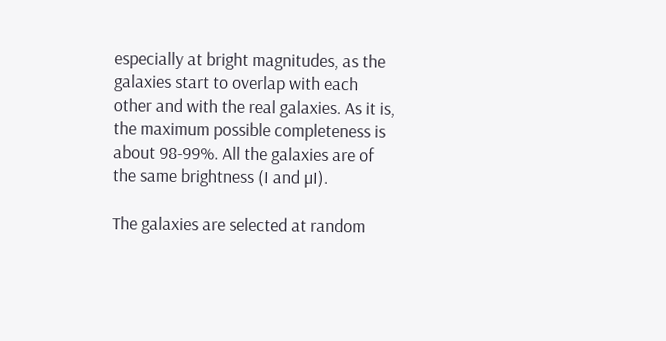especially at bright magnitudes, as the galaxies start to overlap with each other and with the real galaxies. As it is, the maximum possible completeness is about 98-99%. All the galaxies are of the same brightness (I and µI).

The galaxies are selected at random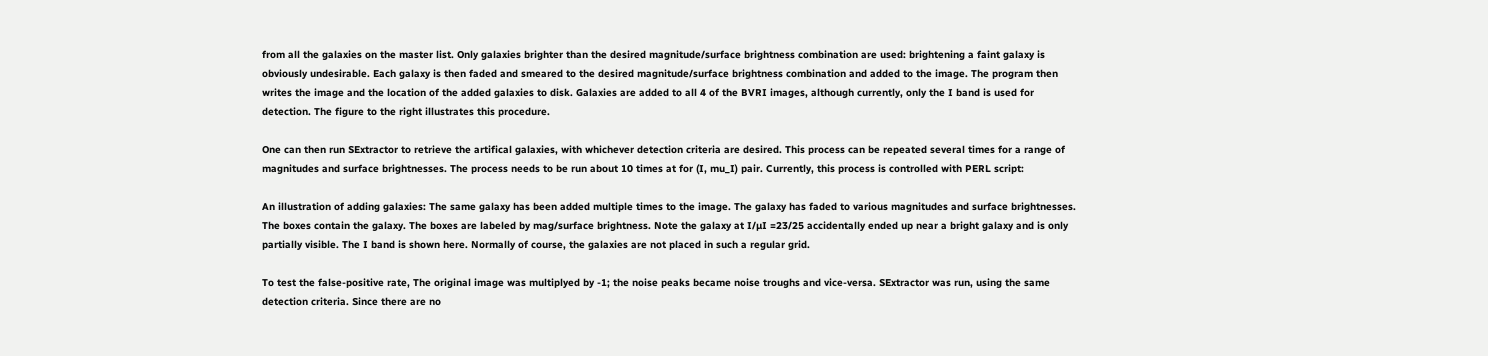from all the galaxies on the master list. Only galaxies brighter than the desired magnitude/surface brightness combination are used: brightening a faint galaxy is obviously undesirable. Each galaxy is then faded and smeared to the desired magnitude/surface brightness combination and added to the image. The program then writes the image and the location of the added galaxies to disk. Galaxies are added to all 4 of the BVRI images, although currently, only the I band is used for detection. The figure to the right illustrates this procedure.

One can then run SExtractor to retrieve the artifical galaxies, with whichever detection criteria are desired. This process can be repeated several times for a range of magnitudes and surface brightnesses. The process needs to be run about 10 times at for (I, mu_I) pair. Currently, this process is controlled with PERL script:

An illustration of adding galaxies: The same galaxy has been added multiple times to the image. The galaxy has faded to various magnitudes and surface brightnesses. The boxes contain the galaxy. The boxes are labeled by mag/surface brightness. Note the galaxy at I/µI =23/25 accidentally ended up near a bright galaxy and is only partially visible. The I band is shown here. Normally of course, the galaxies are not placed in such a regular grid.

To test the false-positive rate, The original image was multiplyed by -1; the noise peaks became noise troughs and vice-versa. SExtractor was run, using the same detection criteria. Since there are no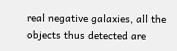real negative galaxies, all the objects thus detected are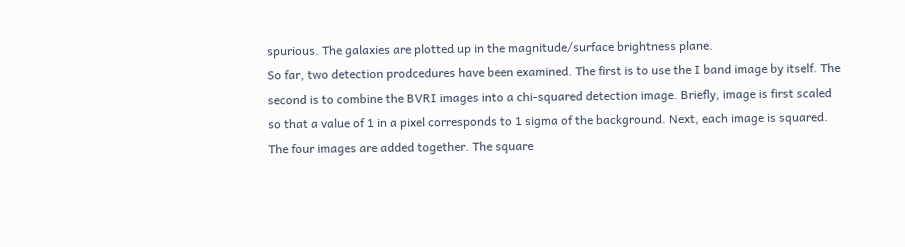spurious. The galaxies are plotted up in the magnitude/surface brightness plane.
So far, two detection prodcedures have been examined. The first is to use the I band image by itself. The second is to combine the BVRI images into a chi-squared detection image. Briefly, image is first scaled so that a value of 1 in a pixel corresponds to 1 sigma of the background. Next, each image is squared. The four images are added together. The square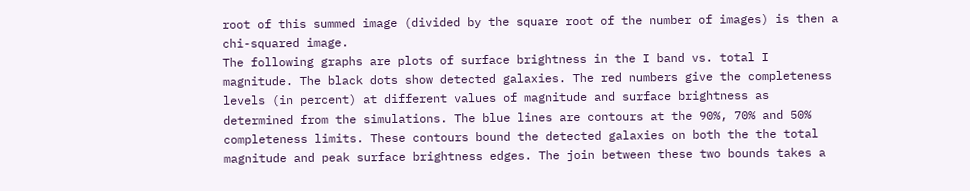root of this summed image (divided by the square root of the number of images) is then a chi-squared image.
The following graphs are plots of surface brightness in the I band vs. total I magnitude. The black dots show detected galaxies. The red numbers give the completeness levels (in percent) at different values of magnitude and surface brightness as determined from the simulations. The blue lines are contours at the 90%, 70% and 50% completeness limits. These contours bound the detected galaxies on both the the total magnitude and peak surface brightness edges. The join between these two bounds takes a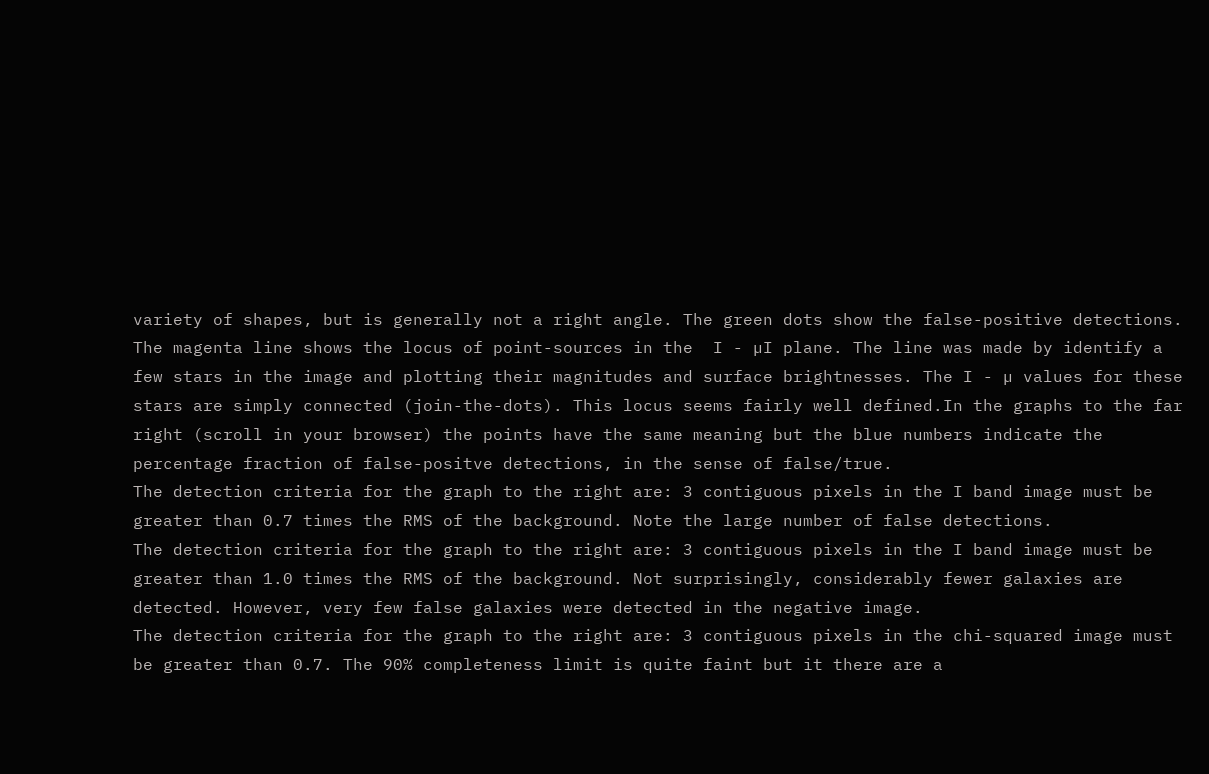variety of shapes, but is generally not a right angle. The green dots show the false-positive detections. The magenta line shows the locus of point-sources in the  I - µI plane. The line was made by identify a few stars in the image and plotting their magnitudes and surface brightnesses. The I - µ values for these stars are simply connected (join-the-dots). This locus seems fairly well defined.In the graphs to the far right (scroll in your browser) the points have the same meaning but the blue numbers indicate the percentage fraction of false-positve detections, in the sense of false/true.
The detection criteria for the graph to the right are: 3 contiguous pixels in the I band image must be greater than 0.7 times the RMS of the background. Note the large number of false detections.
The detection criteria for the graph to the right are: 3 contiguous pixels in the I band image must be greater than 1.0 times the RMS of the background. Not surprisingly, considerably fewer galaxies are detected. However, very few false galaxies were detected in the negative image.
The detection criteria for the graph to the right are: 3 contiguous pixels in the chi-squared image must be greater than 0.7. The 90% completeness limit is quite faint but it there are a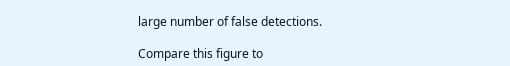large number of false detections.

Compare this figure to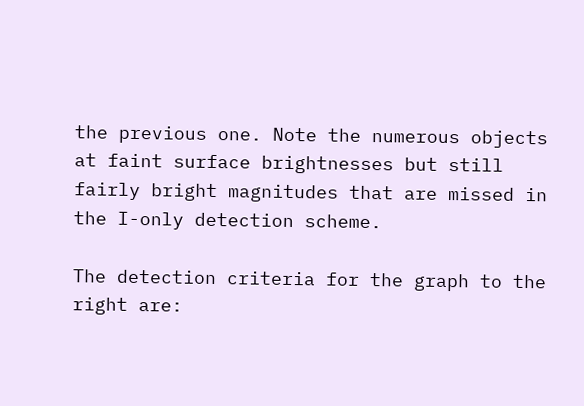the previous one. Note the numerous objects at faint surface brightnesses but still fairly bright magnitudes that are missed in the I-only detection scheme.

The detection criteria for the graph to the right are: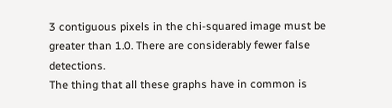3 contiguous pixels in the chi-squared image must be greater than 1.0. There are considerably fewer false detections.
The thing that all these graphs have in common is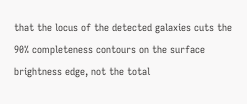that the locus of the detected galaxies cuts the 90% completeness contours on the surface brightness edge, not the total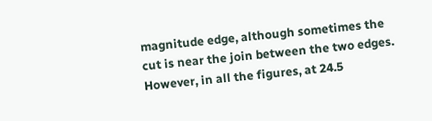magnitude edge, although sometimes the cut is near the join between the two edges. However, in all the figures, at 24.5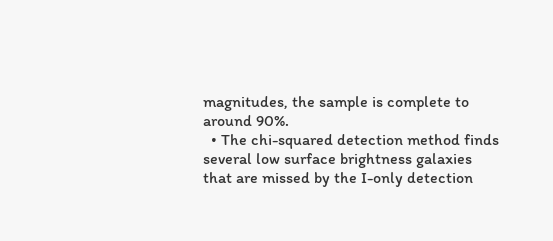magnitudes, the sample is complete to around 90%.
  • The chi-squared detection method finds several low surface brightness galaxies that are missed by the I-only detection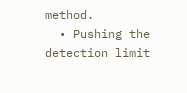method.
  • Pushing the detection limit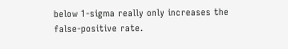below 1-sigma really only increases the false-positive rate.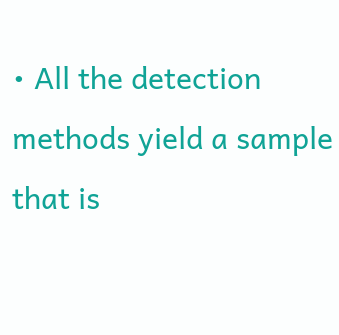• All the detection methods yield a sample that is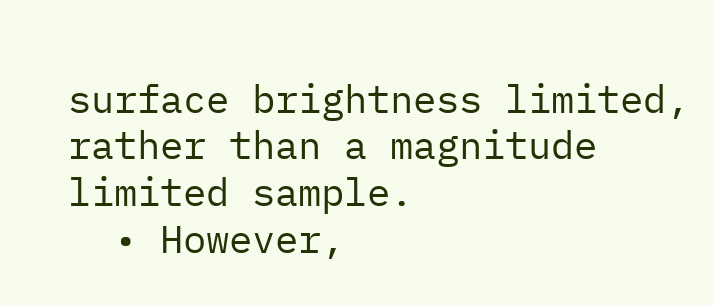surface brightness limited, rather than a magnitude limited sample.
  • However,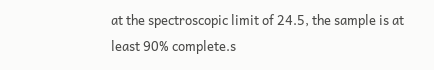at the spectroscopic limit of 24.5, the sample is at least 90% complete.s